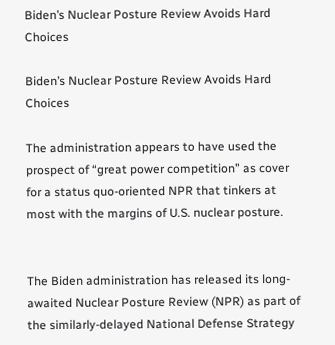Biden’s Nuclear Posture Review Avoids Hard Choices

Biden’s Nuclear Posture Review Avoids Hard Choices

The administration appears to have used the prospect of “great power competition” as cover for a status quo-oriented NPR that tinkers at most with the margins of U.S. nuclear posture.


The Biden administration has released its long-awaited Nuclear Posture Review (NPR) as part of the similarly-delayed National Defense Strategy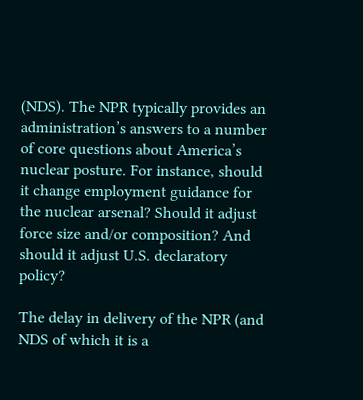(NDS). The NPR typically provides an administration’s answers to a number of core questions about America’s nuclear posture. For instance, should it change employment guidance for the nuclear arsenal? Should it adjust force size and/or composition? And should it adjust U.S. declaratory policy?

The delay in delivery of the NPR (and NDS of which it is a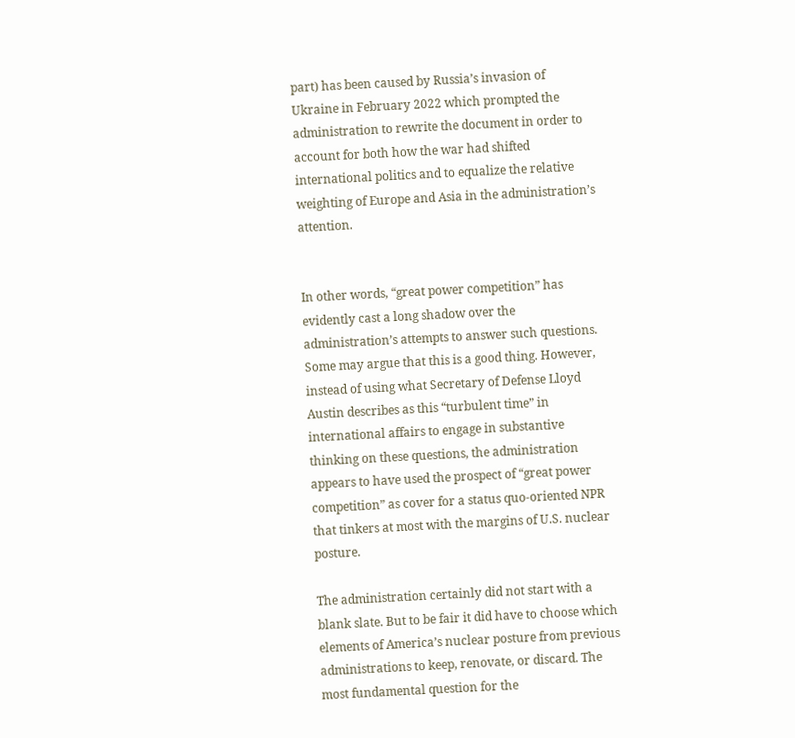part) has been caused by Russia’s invasion of Ukraine in February 2022 which prompted the administration to rewrite the document in order to account for both how the war had shifted international politics and to equalize the relative weighting of Europe and Asia in the administration’s attention.


In other words, “great power competition” has evidently cast a long shadow over the administration’s attempts to answer such questions. Some may argue that this is a good thing. However, instead of using what Secretary of Defense Lloyd Austin describes as this “turbulent time” in international affairs to engage in substantive thinking on these questions, the administration appears to have used the prospect of “great power competition” as cover for a status quo-oriented NPR that tinkers at most with the margins of U.S. nuclear posture.

The administration certainly did not start with a blank slate. But to be fair it did have to choose which elements of America’s nuclear posture from previous administrations to keep, renovate, or discard. The most fundamental question for the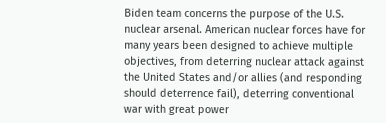Biden team concerns the purpose of the U.S. nuclear arsenal. American nuclear forces have for many years been designed to achieve multiple objectives, from deterring nuclear attack against the United States and/or allies (and responding should deterrence fail), deterring conventional war with great power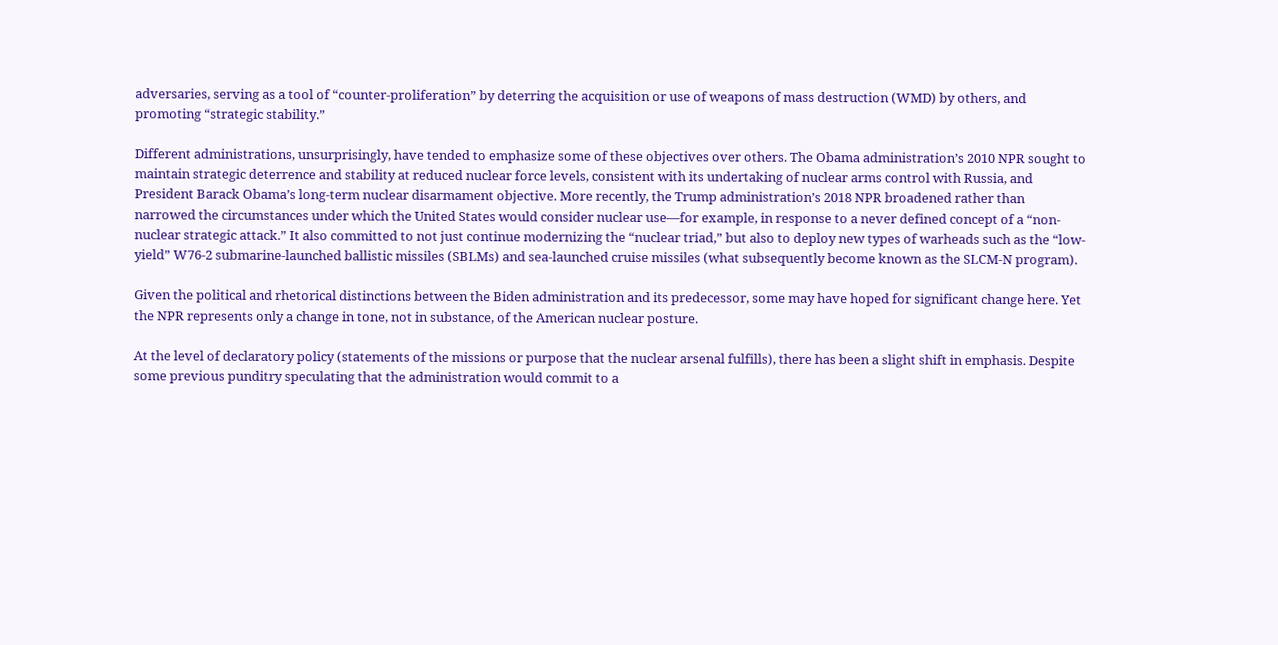adversaries, serving as a tool of “counter-proliferation” by deterring the acquisition or use of weapons of mass destruction (WMD) by others, and promoting “strategic stability.”

Different administrations, unsurprisingly, have tended to emphasize some of these objectives over others. The Obama administration’s 2010 NPR sought to maintain strategic deterrence and stability at reduced nuclear force levels, consistent with its undertaking of nuclear arms control with Russia, and President Barack Obama’s long-term nuclear disarmament objective. More recently, the Trump administration’s 2018 NPR broadened rather than narrowed the circumstances under which the United States would consider nuclear use—for example, in response to a never defined concept of a “non-nuclear strategic attack.” It also committed to not just continue modernizing the “nuclear triad,” but also to deploy new types of warheads such as the “low-yield” W76-2 submarine-launched ballistic missiles (SBLMs) and sea-launched cruise missiles (what subsequently become known as the SLCM-N program).

Given the political and rhetorical distinctions between the Biden administration and its predecessor, some may have hoped for significant change here. Yet the NPR represents only a change in tone, not in substance, of the American nuclear posture.

At the level of declaratory policy (statements of the missions or purpose that the nuclear arsenal fulfills), there has been a slight shift in emphasis. Despite some previous punditry speculating that the administration would commit to a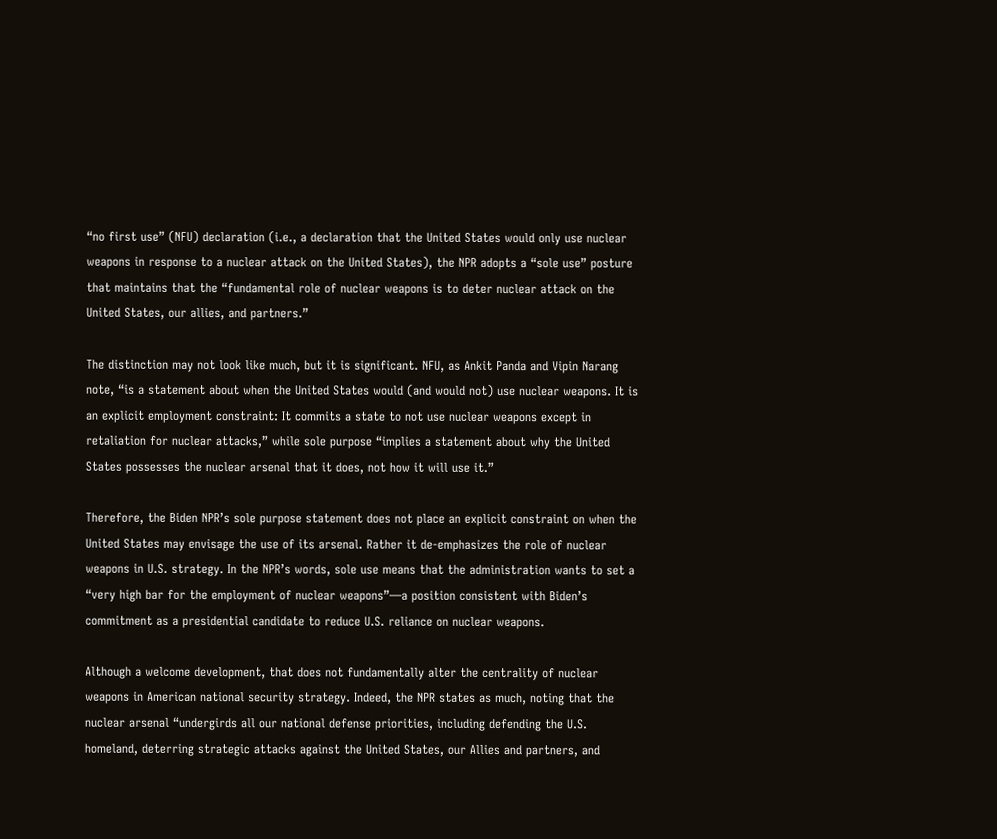“no first use” (NFU) declaration (i.e., a declaration that the United States would only use nuclear weapons in response to a nuclear attack on the United States), the NPR adopts a “sole use” posture that maintains that the “fundamental role of nuclear weapons is to deter nuclear attack on the United States, our allies, and partners.”

The distinction may not look like much, but it is significant. NFU, as Ankit Panda and Vipin Narang note, “is a statement about when the United States would (and would not) use nuclear weapons. It is an explicit employment constraint: It commits a state to not use nuclear weapons except in retaliation for nuclear attacks,” while sole purpose “implies a statement about why the United States possesses the nuclear arsenal that it does, not how it will use it.”

Therefore, the Biden NPR’s sole purpose statement does not place an explicit constraint on when the United States may envisage the use of its arsenal. Rather it de-emphasizes the role of nuclear weapons in U.S. strategy. In the NPR’s words, sole use means that the administration wants to set a “very high bar for the employment of nuclear weapons”—a position consistent with Biden’s commitment as a presidential candidate to reduce U.S. reliance on nuclear weapons.

Although a welcome development, that does not fundamentally alter the centrality of nuclear weapons in American national security strategy. Indeed, the NPR states as much, noting that the nuclear arsenal “undergirds all our national defense priorities, including defending the U.S. homeland, deterring strategic attacks against the United States, our Allies and partners, and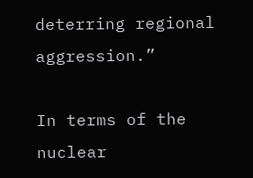deterring regional aggression.”

In terms of the nuclear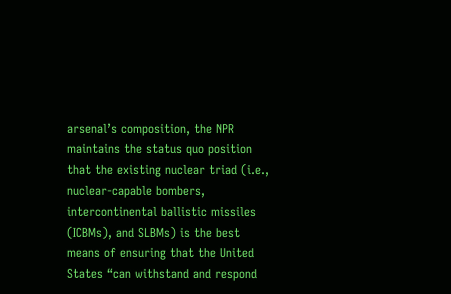arsenal’s composition, the NPR maintains the status quo position that the existing nuclear triad (i.e., nuclear-capable bombers, intercontinental ballistic missiles (ICBMs), and SLBMs) is the best means of ensuring that the United States “can withstand and respond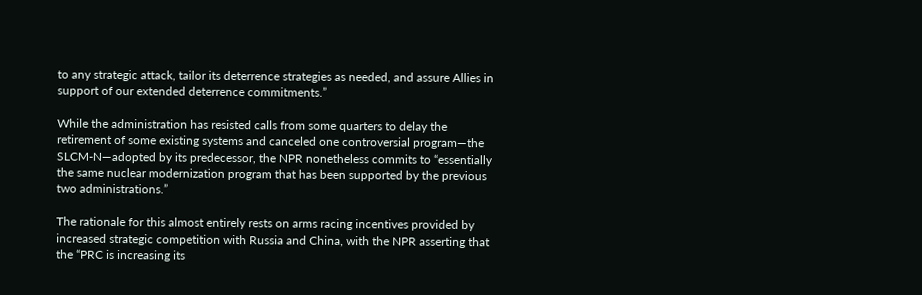to any strategic attack, tailor its deterrence strategies as needed, and assure Allies in support of our extended deterrence commitments.”

While the administration has resisted calls from some quarters to delay the retirement of some existing systems and canceled one controversial program—the SLCM-N—adopted by its predecessor, the NPR nonetheless commits to “essentially the same nuclear modernization program that has been supported by the previous two administrations.”

The rationale for this almost entirely rests on arms racing incentives provided by increased strategic competition with Russia and China, with the NPR asserting that the “PRC is increasing its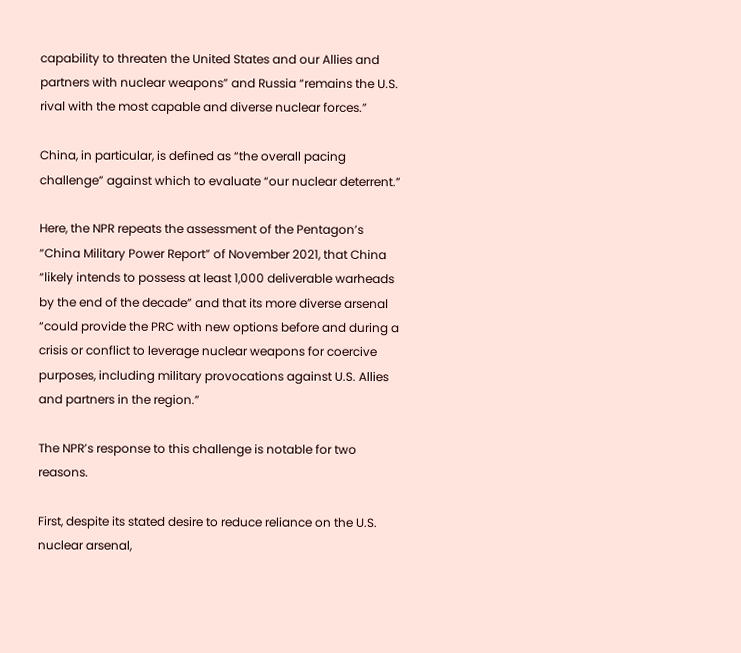capability to threaten the United States and our Allies and partners with nuclear weapons” and Russia “remains the U.S. rival with the most capable and diverse nuclear forces.”

China, in particular, is defined as “the overall pacing challenge” against which to evaluate “our nuclear deterrent.”

Here, the NPR repeats the assessment of the Pentagon’s “China Military Power Report” of November 2021, that China “likely intends to possess at least 1,000 deliverable warheads by the end of the decade” and that its more diverse arsenal “could provide the PRC with new options before and during a crisis or conflict to leverage nuclear weapons for coercive purposes, including military provocations against U.S. Allies and partners in the region.”

The NPR’s response to this challenge is notable for two reasons.

First, despite its stated desire to reduce reliance on the U.S. nuclear arsenal,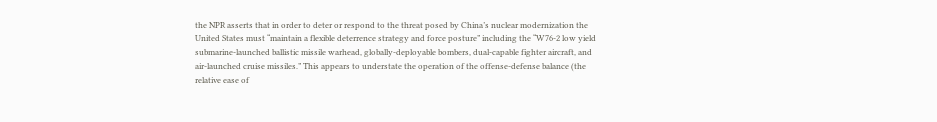the NPR asserts that in order to deter or respond to the threat posed by China’s nuclear modernization the United States must “maintain a flexible deterrence strategy and force posture” including the “W76-2 low yield submarine-launched ballistic missile warhead, globally-deployable bombers, dual-capable fighter aircraft, and air-launched cruise missiles.” This appears to understate the operation of the offense-defense balance (the relative ease of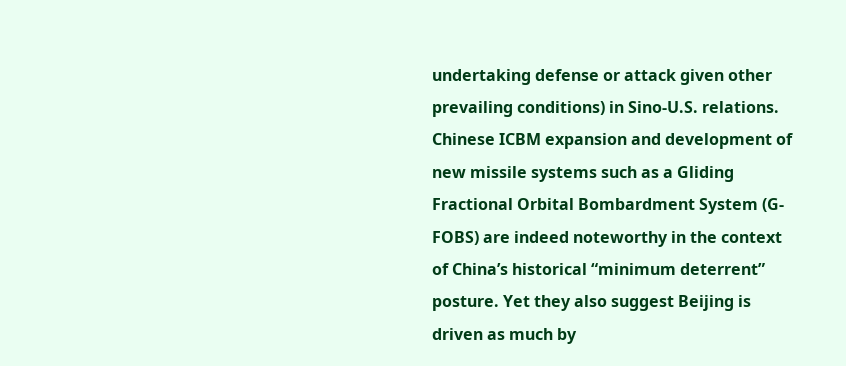undertaking defense or attack given other prevailing conditions) in Sino-U.S. relations. Chinese ICBM expansion and development of new missile systems such as a Gliding Fractional Orbital Bombardment System (G-FOBS) are indeed noteworthy in the context of China’s historical “minimum deterrent” posture. Yet they also suggest Beijing is driven as much by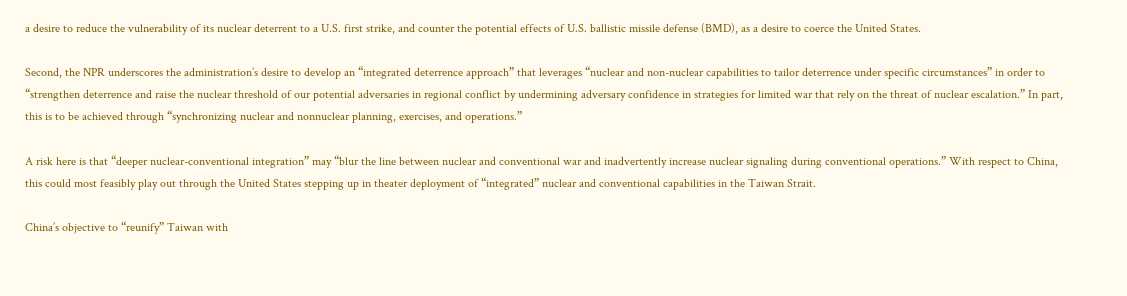a desire to reduce the vulnerability of its nuclear deterrent to a U.S. first strike, and counter the potential effects of U.S. ballistic missile defense (BMD), as a desire to coerce the United States.

Second, the NPR underscores the administration’s desire to develop an “integrated deterrence approach” that leverages “nuclear and non-nuclear capabilities to tailor deterrence under specific circumstances” in order to “strengthen deterrence and raise the nuclear threshold of our potential adversaries in regional conflict by undermining adversary confidence in strategies for limited war that rely on the threat of nuclear escalation.” In part, this is to be achieved through “synchronizing nuclear and nonnuclear planning, exercises, and operations.”

A risk here is that “deeper nuclear-conventional integration” may “blur the line between nuclear and conventional war and inadvertently increase nuclear signaling during conventional operations.” With respect to China, this could most feasibly play out through the United States stepping up in theater deployment of “integrated” nuclear and conventional capabilities in the Taiwan Strait.

China’s objective to “reunify” Taiwan with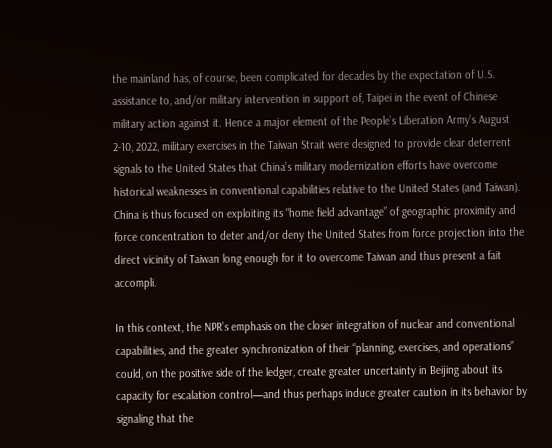the mainland has, of course, been complicated for decades by the expectation of U.S. assistance to, and/or military intervention in support of, Taipei in the event of Chinese military action against it. Hence a major element of the People’s Liberation Army’s August 2-10, 2022, military exercises in the Taiwan Strait were designed to provide clear deterrent signals to the United States that China’s military modernization efforts have overcome historical weaknesses in conventional capabilities relative to the United States (and Taiwan). China is thus focused on exploiting its “home field advantage” of geographic proximity and force concentration to deter and/or deny the United States from force projection into the direct vicinity of Taiwan long enough for it to overcome Taiwan and thus present a fait accompli.

In this context, the NPR’s emphasis on the closer integration of nuclear and conventional capabilities, and the greater synchronization of their “planning, exercises, and operations” could, on the positive side of the ledger, create greater uncertainty in Beijing about its capacity for escalation control—and thus perhaps induce greater caution in its behavior by signaling that the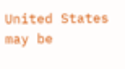United States may be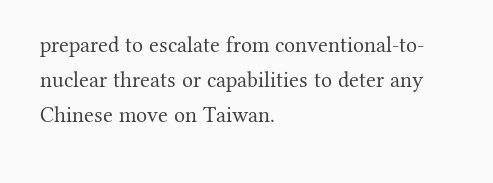prepared to escalate from conventional-to-nuclear threats or capabilities to deter any Chinese move on Taiwan.